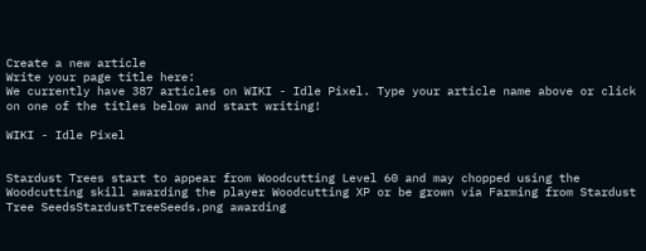Create a new article
Write your page title here:
We currently have 387 articles on WIKI - Idle Pixel. Type your article name above or click on one of the titles below and start writing!

WIKI - Idle Pixel


Stardust Trees start to appear from Woodcutting Level 60 and may chopped using the Woodcutting skill awarding the player Woodcutting XP or be grown via Farming from Stardust Tree SeedsStardustTreeSeeds.png awarding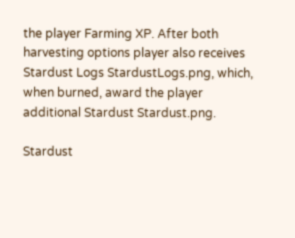the player Farming XP. After both harvesting options player also receives Stardust Logs StardustLogs.png, which, when burned, award the player additional Stardust Stardust.png.

Stardust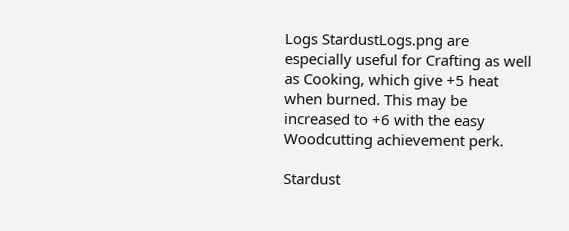Logs StardustLogs.png are especially useful for Crafting as well as Cooking, which give +5 heat when burned. This may be increased to +6 with the easy Woodcutting achievement perk.

Stardust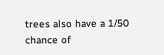trees also have a 1/50 chance of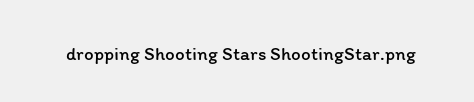dropping Shooting Stars ShootingStar.png